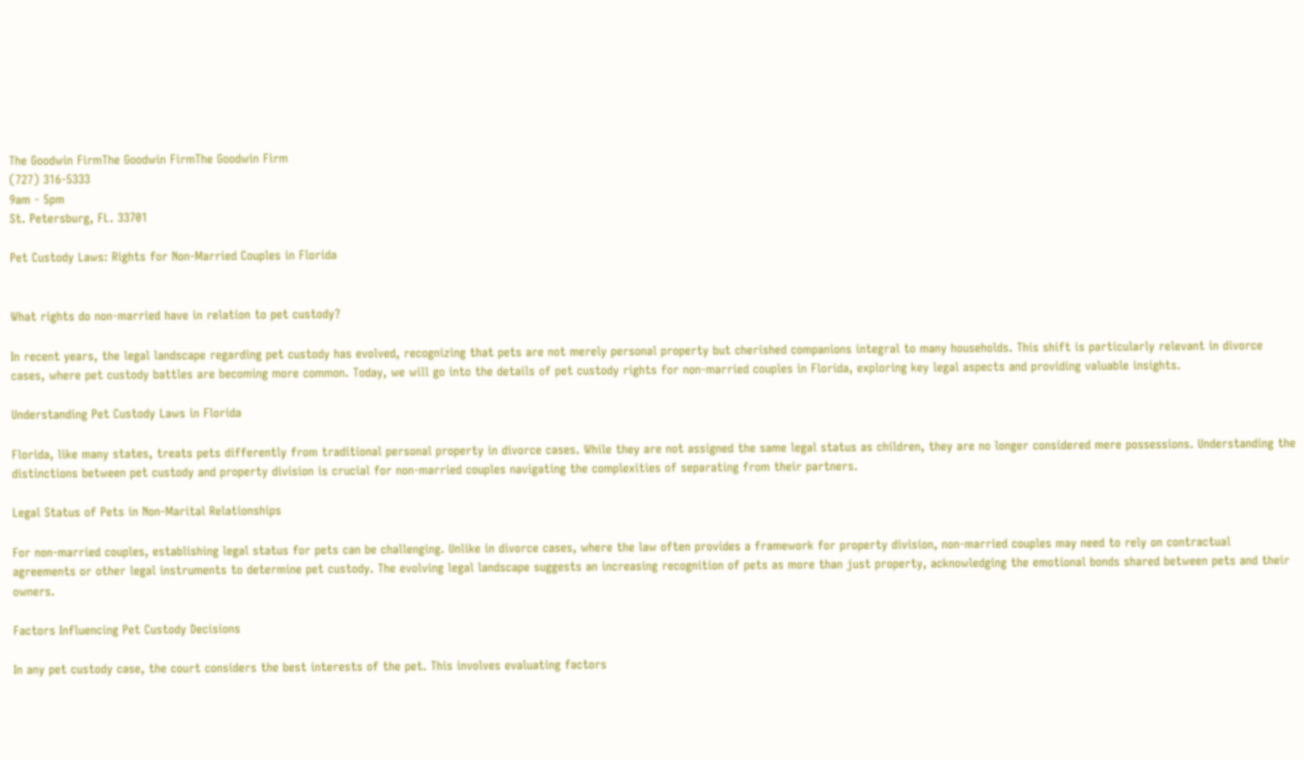The Goodwin FirmThe Goodwin FirmThe Goodwin Firm
(727) 316-5333
9am - 5pm
St. Petersburg, FL. 33701

Pet Custody Laws: Rights for Non-Married Couples in Florida


What rights do non-married have in relation to pet custody?

In recent years, the legal landscape regarding pet custody has evolved, recognizing that pets are not merely personal property but cherished companions integral to many households. This shift is particularly relevant in divorce cases, where pet custody battles are becoming more common. Today, we will go into the details of pet custody rights for non-married couples in Florida, exploring key legal aspects and providing valuable insights.

Understanding Pet Custody Laws in Florida

Florida, like many states, treats pets differently from traditional personal property in divorce cases. While they are not assigned the same legal status as children, they are no longer considered mere possessions. Understanding the distinctions between pet custody and property division is crucial for non-married couples navigating the complexities of separating from their partners.

Legal Status of Pets in Non-Marital Relationships

For non-married couples, establishing legal status for pets can be challenging. Unlike in divorce cases, where the law often provides a framework for property division, non-married couples may need to rely on contractual agreements or other legal instruments to determine pet custody. The evolving legal landscape suggests an increasing recognition of pets as more than just property, acknowledging the emotional bonds shared between pets and their owners.

Factors Influencing Pet Custody Decisions

In any pet custody case, the court considers the best interests of the pet. This involves evaluating factors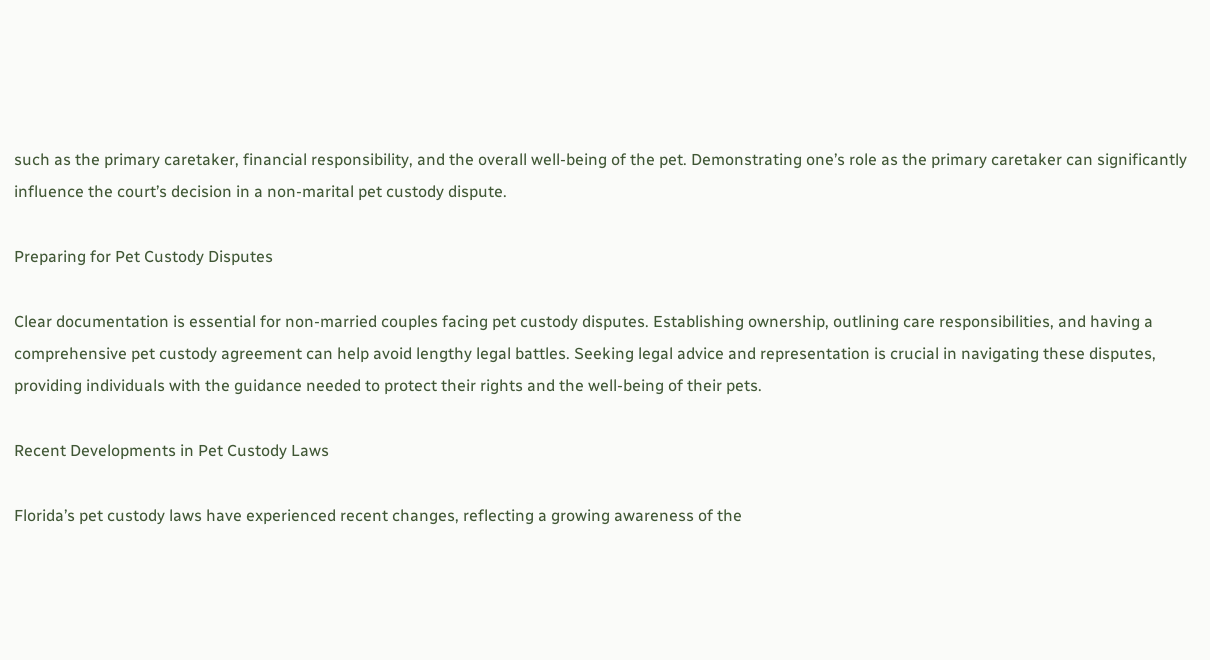such as the primary caretaker, financial responsibility, and the overall well-being of the pet. Demonstrating one’s role as the primary caretaker can significantly influence the court’s decision in a non-marital pet custody dispute.

Preparing for Pet Custody Disputes

Clear documentation is essential for non-married couples facing pet custody disputes. Establishing ownership, outlining care responsibilities, and having a comprehensive pet custody agreement can help avoid lengthy legal battles. Seeking legal advice and representation is crucial in navigating these disputes, providing individuals with the guidance needed to protect their rights and the well-being of their pets.

Recent Developments in Pet Custody Laws

Florida’s pet custody laws have experienced recent changes, reflecting a growing awareness of the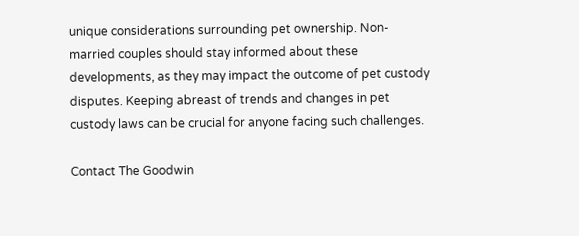unique considerations surrounding pet ownership. Non-married couples should stay informed about these developments, as they may impact the outcome of pet custody disputes. Keeping abreast of trends and changes in pet custody laws can be crucial for anyone facing such challenges.

Contact The Goodwin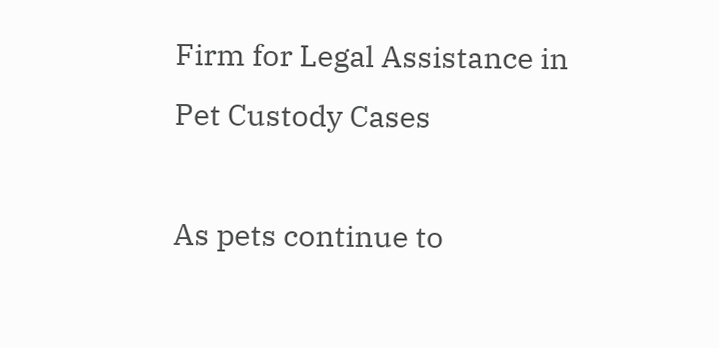Firm for Legal Assistance in Pet Custody Cases

As pets continue to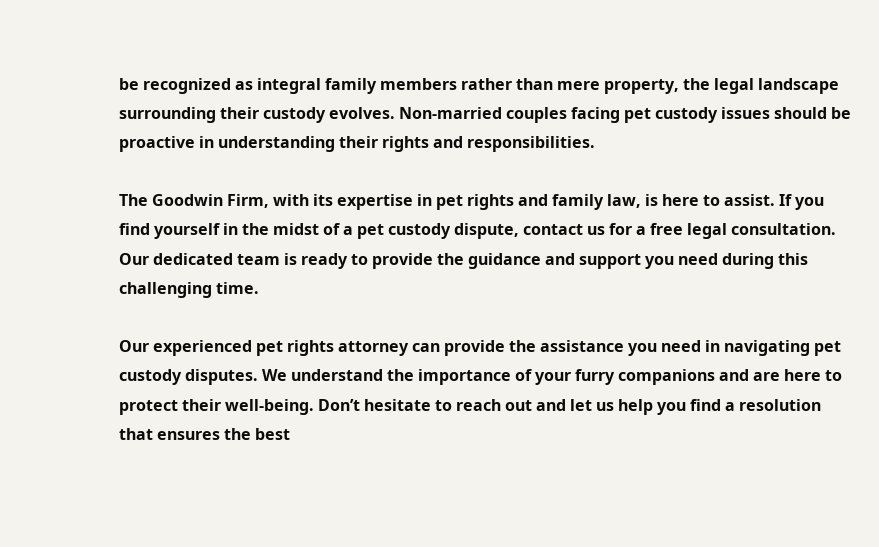be recognized as integral family members rather than mere property, the legal landscape surrounding their custody evolves. Non-married couples facing pet custody issues should be proactive in understanding their rights and responsibilities.

The Goodwin Firm, with its expertise in pet rights and family law, is here to assist. If you find yourself in the midst of a pet custody dispute, contact us for a free legal consultation. Our dedicated team is ready to provide the guidance and support you need during this challenging time.

Our experienced pet rights attorney can provide the assistance you need in navigating pet custody disputes. We understand the importance of your furry companions and are here to protect their well-being. Don’t hesitate to reach out and let us help you find a resolution that ensures the best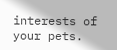interests of your pets.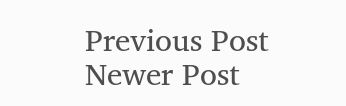Previous Post
Newer Post